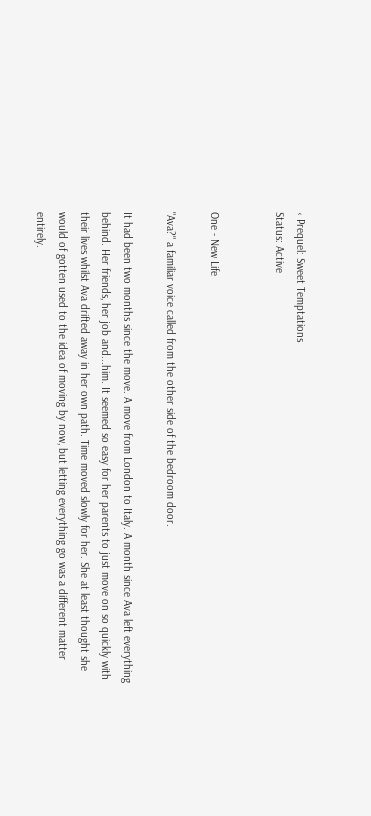‹ Prequel: Sweet Temptations
Status: Active


One - New Life

"Ava?" a familiar voice called from the other side of the bedroom door.

It had been two months since the move. A move from London to Italy. A month since Ava left everything behind. Her friends, her job and...him. It seemed so easy for her parents to just move on so quickly with their lives whilst Ava drifted away in her own path. Time moved slowly for her. She at least thought she would of gotten used to the idea of moving by now, but letting everything go was a different matter entirely.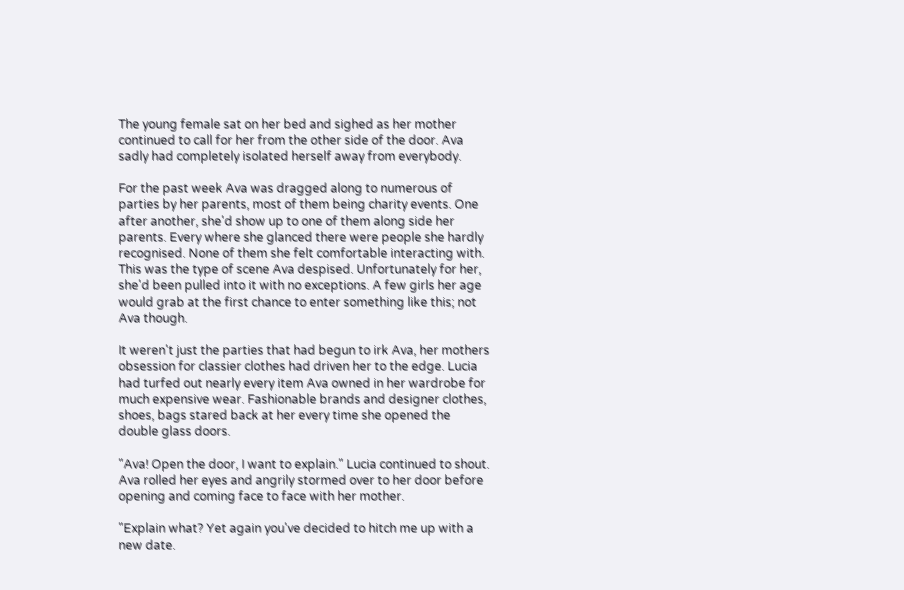The young female sat on her bed and sighed as her mother continued to call for her from the other side of the door. Ava sadly had completely isolated herself away from everybody.

For the past week Ava was dragged along to numerous of parties by her parents, most of them being charity events. One after another, she'd show up to one of them along side her parents. Every where she glanced there were people she hardly recognised. None of them she felt comfortable interacting with. This was the type of scene Ava despised. Unfortunately for her, she'd been pulled into it with no exceptions. A few girls her age would grab at the first chance to enter something like this; not Ava though.

It weren't just the parties that had begun to irk Ava, her mothers obsession for classier clothes had driven her to the edge. Lucia had turfed out nearly every item Ava owned in her wardrobe for much expensive wear. Fashionable brands and designer clothes, shoes, bags stared back at her every time she opened the double glass doors.

"Ava! Open the door, I want to explain." Lucia continued to shout. Ava rolled her eyes and angrily stormed over to her door before opening and coming face to face with her mother.

"Explain what? Yet again you've decided to hitch me up with a new date.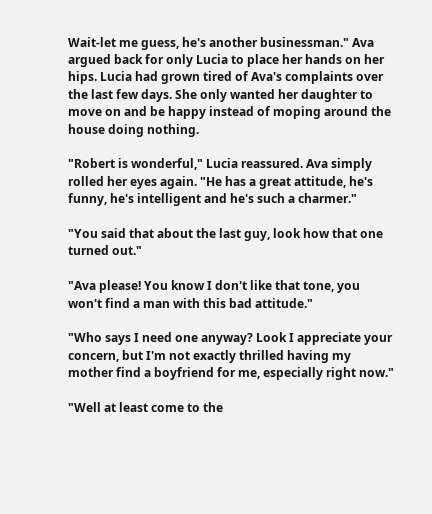Wait-let me guess, he's another businessman." Ava argued back for only Lucia to place her hands on her hips. Lucia had grown tired of Ava's complaints over the last few days. She only wanted her daughter to move on and be happy instead of moping around the house doing nothing.

"Robert is wonderful," Lucia reassured. Ava simply rolled her eyes again. "He has a great attitude, he's funny, he's intelligent and he's such a charmer."

"You said that about the last guy, look how that one turned out."

"Ava please! You know I don't like that tone, you won't find a man with this bad attitude."

"Who says I need one anyway? Look I appreciate your concern, but I'm not exactly thrilled having my mother find a boyfriend for me, especially right now."

"Well at least come to the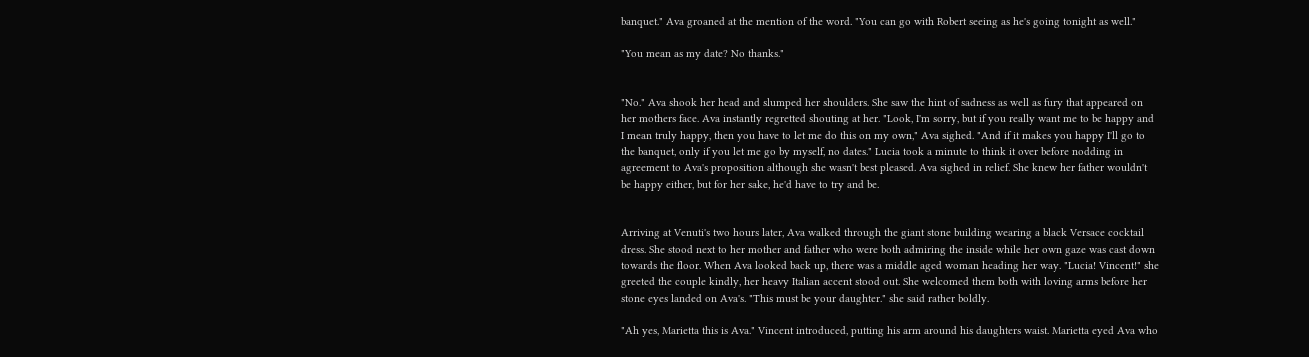banquet." Ava groaned at the mention of the word. "You can go with Robert seeing as he's going tonight as well."

"You mean as my date? No thanks."


"No." Ava shook her head and slumped her shoulders. She saw the hint of sadness as well as fury that appeared on her mothers face. Ava instantly regretted shouting at her. "Look, I'm sorry, but if you really want me to be happy and I mean truly happy, then you have to let me do this on my own," Ava sighed. "And if it makes you happy I'll go to the banquet, only if you let me go by myself, no dates." Lucia took a minute to think it over before nodding in agreement to Ava's proposition although she wasn't best pleased. Ava sighed in relief. She knew her father wouldn't be happy either, but for her sake, he'd have to try and be.


Arriving at Venuti's two hours later, Ava walked through the giant stone building wearing a black Versace cocktail dress. She stood next to her mother and father who were both admiring the inside while her own gaze was cast down towards the floor. When Ava looked back up, there was a middle aged woman heading her way. "Lucia! Vincent!" she greeted the couple kindly, her heavy Italian accent stood out. She welcomed them both with loving arms before her stone eyes landed on Ava's. "This must be your daughter." she said rather boldly.

"Ah yes, Marietta this is Ava." Vincent introduced, putting his arm around his daughters waist. Marietta eyed Ava who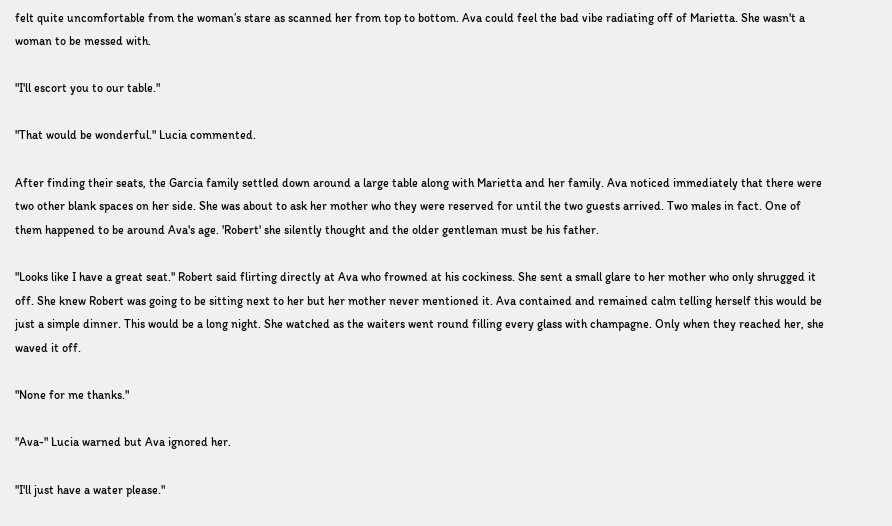felt quite uncomfortable from the woman’s stare as scanned her from top to bottom. Ava could feel the bad vibe radiating off of Marietta. She wasn't a woman to be messed with.

"I'll escort you to our table."

"That would be wonderful." Lucia commented.

After finding their seats, the Garcia family settled down around a large table along with Marietta and her family. Ava noticed immediately that there were two other blank spaces on her side. She was about to ask her mother who they were reserved for until the two guests arrived. Two males in fact. One of them happened to be around Ava's age. 'Robert' she silently thought and the older gentleman must be his father.

"Looks like I have a great seat." Robert said flirting directly at Ava who frowned at his cockiness. She sent a small glare to her mother who only shrugged it off. She knew Robert was going to be sitting next to her but her mother never mentioned it. Ava contained and remained calm telling herself this would be just a simple dinner. This would be a long night. She watched as the waiters went round filling every glass with champagne. Only when they reached her, she waved it off.

"None for me thanks."

"Ava-" Lucia warned but Ava ignored her.

"I'll just have a water please."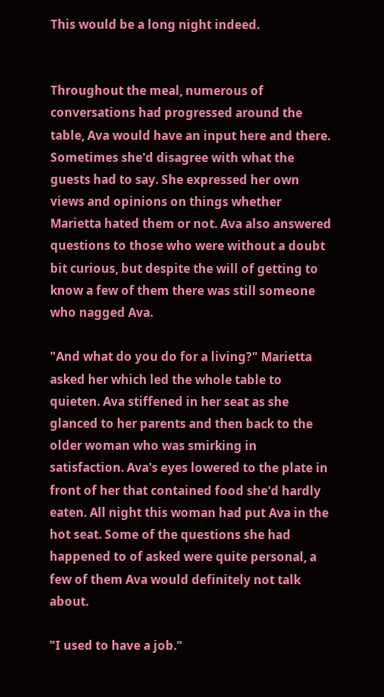This would be a long night indeed.


Throughout the meal, numerous of conversations had progressed around the table, Ava would have an input here and there. Sometimes she'd disagree with what the guests had to say. She expressed her own views and opinions on things whether Marietta hated them or not. Ava also answered questions to those who were without a doubt bit curious, but despite the will of getting to know a few of them there was still someone who nagged Ava.

"And what do you do for a living?" Marietta asked her which led the whole table to quieten. Ava stiffened in her seat as she glanced to her parents and then back to the older woman who was smirking in satisfaction. Ava's eyes lowered to the plate in front of her that contained food she'd hardly eaten. All night this woman had put Ava in the hot seat. Some of the questions she had happened to of asked were quite personal, a few of them Ava would definitely not talk about.

"I used to have a job."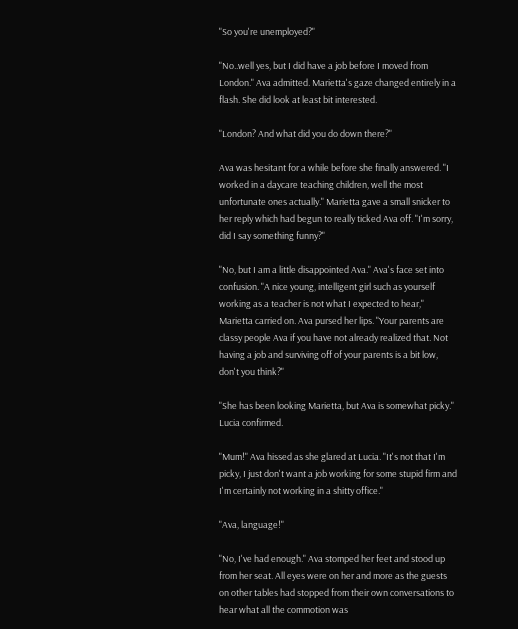"So you're unemployed?"

"No..well yes, but I did have a job before I moved from London." Ava admitted. Marietta's gaze changed entirely in a flash. She did look at least bit interested.

"London? And what did you do down there?"

Ava was hesitant for a while before she finally answered. "I worked in a daycare teaching children, well the most unfortunate ones actually." Marietta gave a small snicker to her reply which had begun to really ticked Ava off. "I'm sorry, did I say something funny?"

"No, but I am a little disappointed Ava." Ava's face set into confusion. "A nice young, intelligent girl such as yourself working as a teacher is not what I expected to hear," Marietta carried on. Ava pursed her lips. "Your parents are classy people Ava if you have not already realized that. Not having a job and surviving off of your parents is a bit low, don't you think?"

"She has been looking Marietta, but Ava is somewhat picky." Lucia confirmed.

"Mum!" Ava hissed as she glared at Lucia. "It's not that I'm picky, I just don't want a job working for some stupid firm and I'm certainly not working in a shitty office."

"Ava, language!"

"No, I've had enough." Ava stomped her feet and stood up from her seat. All eyes were on her and more as the guests on other tables had stopped from their own conversations to hear what all the commotion was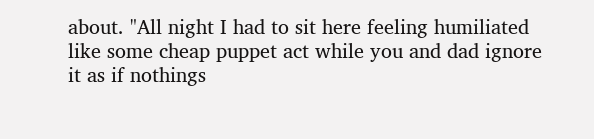about. "All night I had to sit here feeling humiliated like some cheap puppet act while you and dad ignore it as if nothings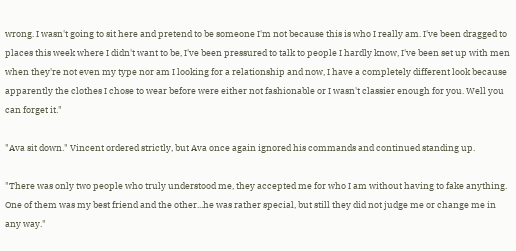wrong. I wasn't going to sit here and pretend to be someone I'm not because this is who I really am. I've been dragged to places this week where I didn't want to be, I've been pressured to talk to people I hardly know, I've been set up with men when they're not even my type nor am I looking for a relationship and now, I have a completely different look because apparently the clothes I chose to wear before were either not fashionable or I wasn't classier enough for you. Well you can forget it."

"Ava sit down." Vincent ordered strictly, but Ava once again ignored his commands and continued standing up.

"There was only two people who truly understood me, they accepted me for who I am without having to fake anything. One of them was my best friend and the other...he was rather special, but still they did not judge me or change me in any way."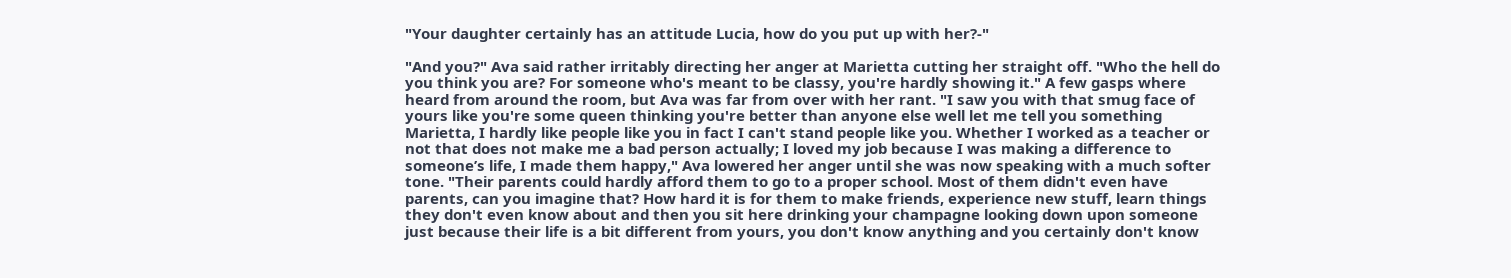"Your daughter certainly has an attitude Lucia, how do you put up with her?-"

"And you?" Ava said rather irritably directing her anger at Marietta cutting her straight off. "Who the hell do you think you are? For someone who's meant to be classy, you're hardly showing it." A few gasps where heard from around the room, but Ava was far from over with her rant. "I saw you with that smug face of yours like you're some queen thinking you're better than anyone else well let me tell you something Marietta, I hardly like people like you in fact I can't stand people like you. Whether I worked as a teacher or not that does not make me a bad person actually; I loved my job because I was making a difference to someone’s life, I made them happy," Ava lowered her anger until she was now speaking with a much softer tone. "Their parents could hardly afford them to go to a proper school. Most of them didn't even have parents, can you imagine that? How hard it is for them to make friends, experience new stuff, learn things they don't even know about and then you sit here drinking your champagne looking down upon someone just because their life is a bit different from yours, you don't know anything and you certainly don't know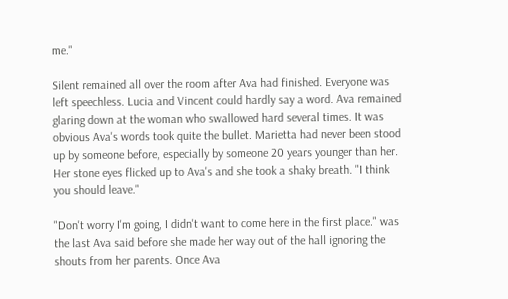me."

Silent remained all over the room after Ava had finished. Everyone was left speechless. Lucia and Vincent could hardly say a word. Ava remained glaring down at the woman who swallowed hard several times. It was obvious Ava's words took quite the bullet. Marietta had never been stood up by someone before, especially by someone 20 years younger than her. Her stone eyes flicked up to Ava's and she took a shaky breath. "I think you should leave."

"Don't worry I'm going, I didn't want to come here in the first place." was the last Ava said before she made her way out of the hall ignoring the shouts from her parents. Once Ava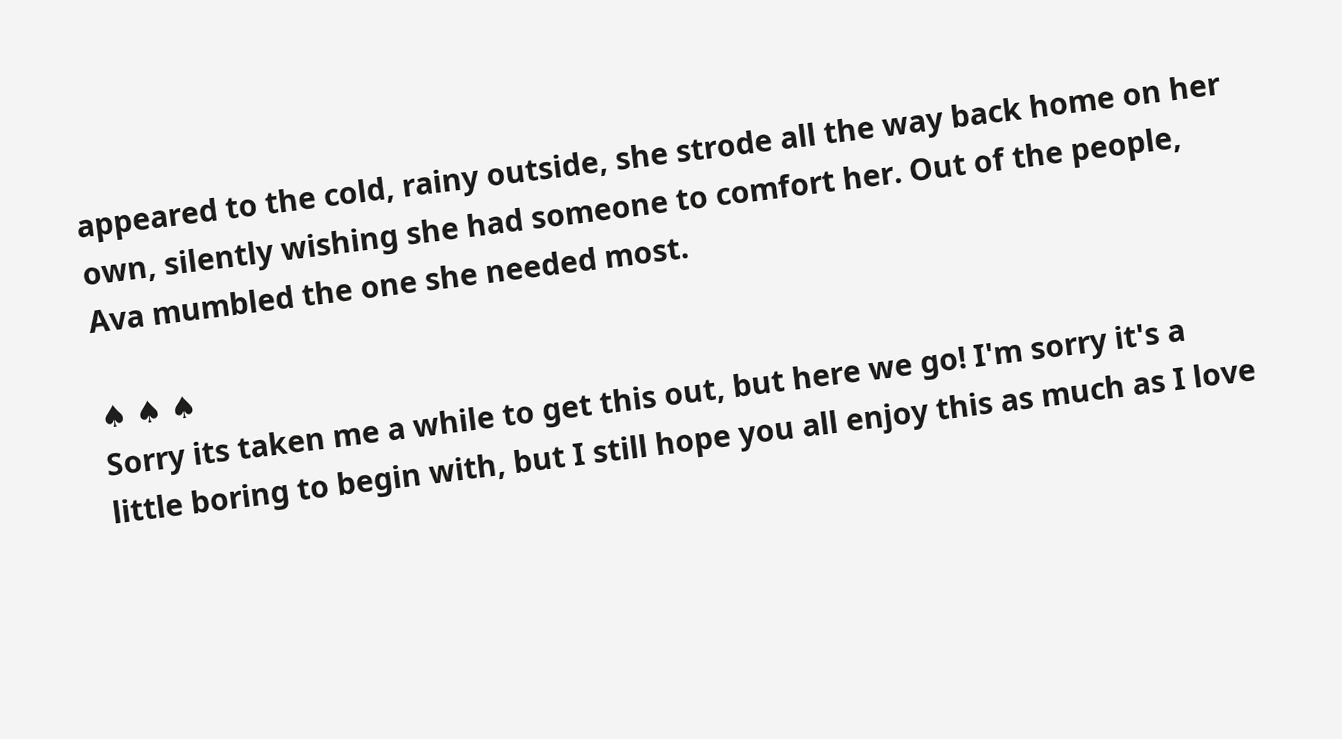appeared to the cold, rainy outside, she strode all the way back home on her own, silently wishing she had someone to comfort her. Out of the people, Ava mumbled the one she needed most.

♠ ♠ ♠
Sorry its taken me a while to get this out, but here we go! I'm sorry it's a little boring to begin with, but I still hope you all enjoy this as much as I love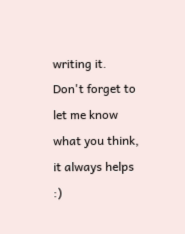writing it. Don't forget to let me know what you think, it always helps :)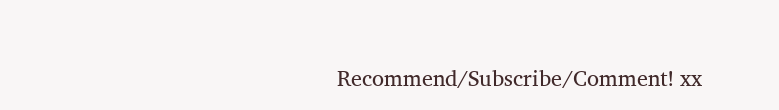Recommend/Subscribe/Comment! xx